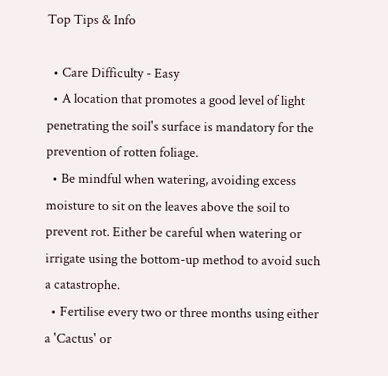Top Tips & Info

  • Care Difficulty - Easy
  • A location that promotes a good level of light penetrating the soil's surface is mandatory for the prevention of rotten foliage.
  • Be mindful when watering, avoiding excess moisture to sit on the leaves above the soil to prevent rot. Either be careful when watering or irrigate using the bottom-up method to avoid such a catastrophe.
  • Fertilise every two or three months using either a 'Cactus' or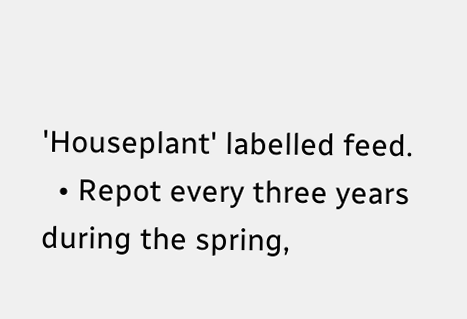'Houseplant' labelled feed.
  • Repot every three years during the spring,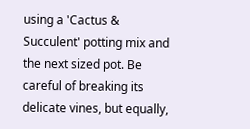using a 'Cactus & Succulent' potting mix and the next sized pot. Be careful of breaking its delicate vines, but equally,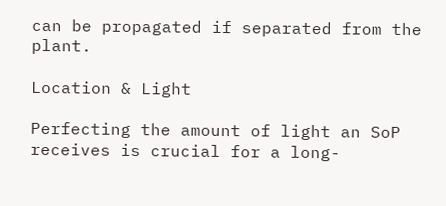can be propagated if separated from the plant.

Location & Light

Perfecting the amount of light an SoP receives is crucial for a long-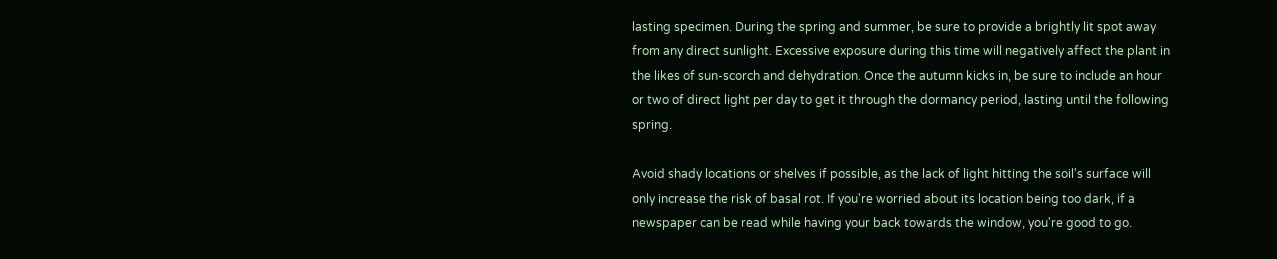lasting specimen. During the spring and summer, be sure to provide a brightly lit spot away from any direct sunlight. Excessive exposure during this time will negatively affect the plant in the likes of sun-scorch and dehydration. Once the autumn kicks in, be sure to include an hour or two of direct light per day to get it through the dormancy period, lasting until the following spring.

Avoid shady locations or shelves if possible, as the lack of light hitting the soil's surface will only increase the risk of basal rot. If you're worried about its location being too dark, if a newspaper can be read while having your back towards the window, you're good to go.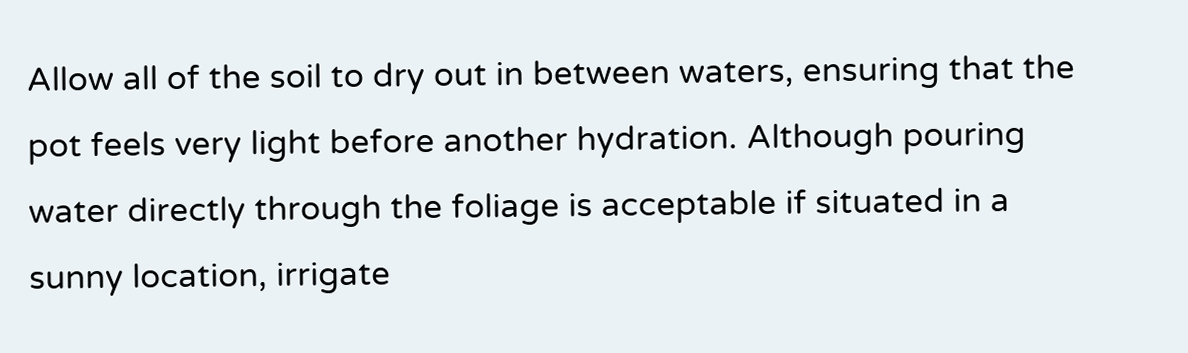Allow all of the soil to dry out in between waters, ensuring that the pot feels very light before another hydration. Although pouring water directly through the foliage is acceptable if situated in a sunny location, irrigate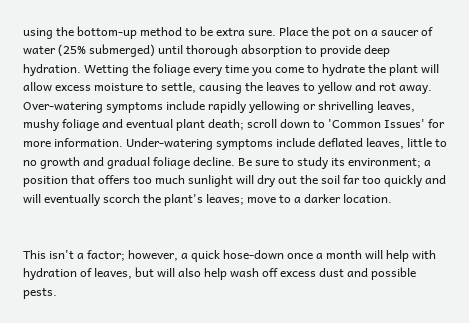using the bottom-up method to be extra sure. Place the pot on a saucer of water (25% submerged) until thorough absorption to provide deep hydration. Wetting the foliage every time you come to hydrate the plant will allow excess moisture to settle, causing the leaves to yellow and rot away. Over-watering symptoms include rapidly yellowing or shrivelling leaves, mushy foliage and eventual plant death; scroll down to 'Common Issues' for more information. Under-watering symptoms include deflated leaves, little to no growth and gradual foliage decline. Be sure to study its environment; a position that offers too much sunlight will dry out the soil far too quickly and will eventually scorch the plant's leaves; move to a darker location.


This isn't a factor; however, a quick hose-down once a month will help with hydration of leaves, but will also help wash off excess dust and possible pests.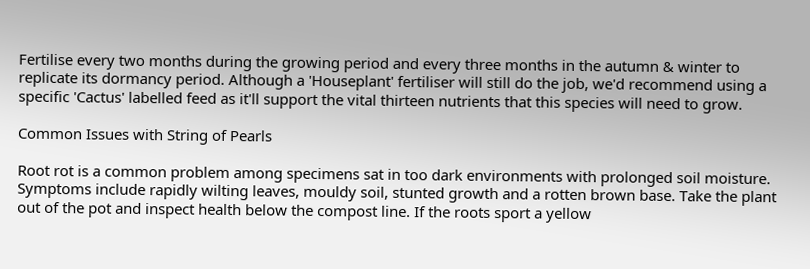Fertilise every two months during the growing period and every three months in the autumn & winter to replicate its dormancy period. Although a 'Houseplant' fertiliser will still do the job, we'd recommend using a specific 'Cactus' labelled feed as it'll support the vital thirteen nutrients that this species will need to grow.

Common Issues with String of Pearls

Root rot is a common problem among specimens sat in too dark environments with prolonged soil moisture. Symptoms include rapidly wilting leaves, mouldy soil, stunted growth and a rotten brown base. Take the plant out of the pot and inspect health below the compost line. If the roots sport a yellow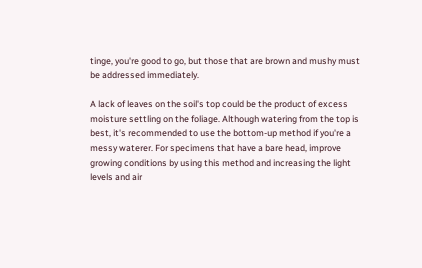tinge, you're good to go, but those that are brown and mushy must be addressed immediately.

A lack of leaves on the soil's top could be the product of excess moisture settling on the foliage. Although watering from the top is best, it's recommended to use the bottom-up method if you're a messy waterer. For specimens that have a bare head, improve growing conditions by using this method and increasing the light levels and air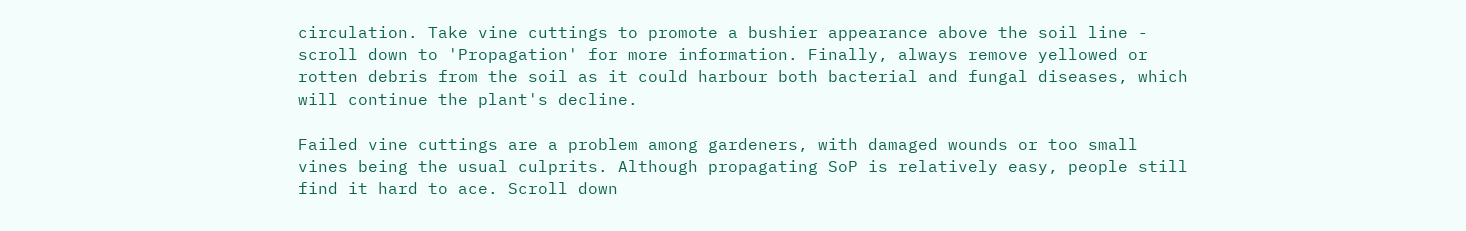circulation. Take vine cuttings to promote a bushier appearance above the soil line - scroll down to 'Propagation' for more information. Finally, always remove yellowed or rotten debris from the soil as it could harbour both bacterial and fungal diseases, which will continue the plant's decline.

Failed vine cuttings are a problem among gardeners, with damaged wounds or too small vines being the usual culprits. Although propagating SoP is relatively easy, people still find it hard to ace. Scroll down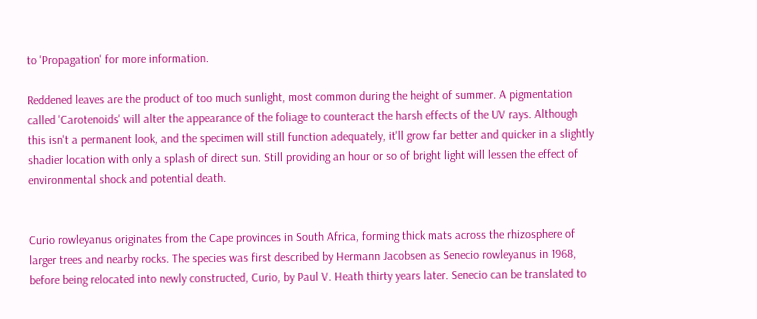to 'Propagation' for more information.

Reddened leaves are the product of too much sunlight, most common during the height of summer. A pigmentation called 'Carotenoids' will alter the appearance of the foliage to counteract the harsh effects of the UV rays. Although this isn't a permanent look, and the specimen will still function adequately, it'll grow far better and quicker in a slightly shadier location with only a splash of direct sun. Still providing an hour or so of bright light will lessen the effect of environmental shock and potential death.


Curio rowleyanus originates from the Cape provinces in South Africa, forming thick mats across the rhizosphere of larger trees and nearby rocks. The species was first described by Hermann Jacobsen as Senecio rowleyanus in 1968, before being relocated into newly constructed, Curio, by Paul V. Heath thirty years later. Senecio can be translated to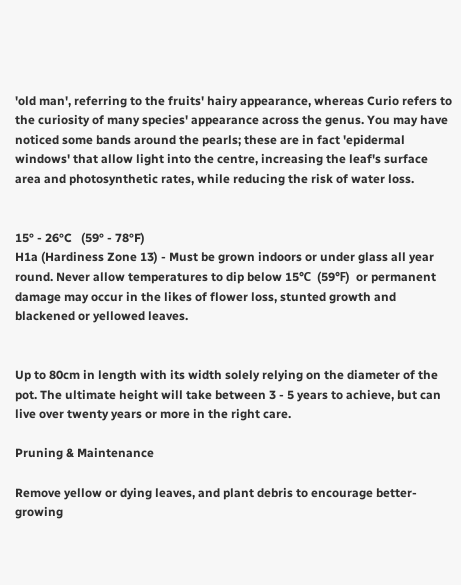'old man', referring to the fruits' hairy appearance, whereas Curio refers to the curiosity of many species' appearance across the genus. You may have noticed some bands around the pearls; these are in fact 'epidermal windows' that allow light into the centre, increasing the leaf's surface area and photosynthetic rates, while reducing the risk of water loss.


15° - 26°C   (59° - 78°F)
H1a (Hardiness Zone 13) - Must be grown indoors or under glass all year round. Never allow temperatures to dip below 15℃  (59℉)  or permanent damage may occur in the likes of flower loss, stunted growth and blackened or yellowed leaves.


Up to 80cm in length with its width solely relying on the diameter of the pot. The ultimate height will take between 3 - 5 years to achieve, but can live over twenty years or more in the right care.

Pruning & Maintenance

Remove yellow or dying leaves, and plant debris to encourage better-growing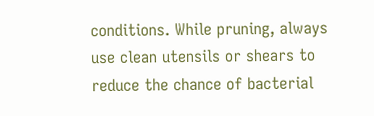conditions. While pruning, always use clean utensils or shears to reduce the chance of bacterial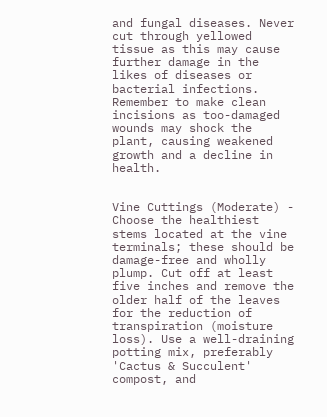and fungal diseases. Never cut through yellowed tissue as this may cause further damage in the likes of diseases or bacterial infections. Remember to make clean incisions as too-damaged wounds may shock the plant, causing weakened growth and a decline in health.


Vine Cuttings (Moderate) - Choose the healthiest stems located at the vine terminals; these should be damage-free and wholly plump. Cut off at least five inches and remove the older half of the leaves for the reduction of transpiration (moisture loss). Use a well-draining potting mix, preferably 'Cactus & Succulent' compost, and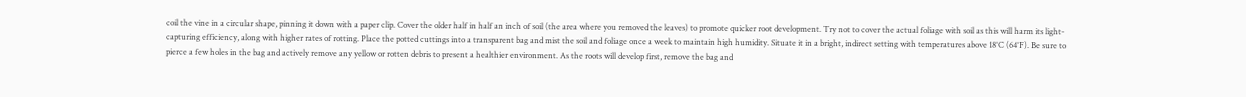coil the vine in a circular shape, pinning it down with a paper clip. Cover the older half in half an inch of soil (the area where you removed the leaves) to promote quicker root development. Try not to cover the actual foliage with soil as this will harm its light-capturing efficiency, along with higher rates of rotting. Place the potted cuttings into a transparent bag and mist the soil and foliage once a week to maintain high humidity. Situate it in a bright, indirect setting with temperatures above 18°C (64°F). Be sure to pierce a few holes in the bag and actively remove any yellow or rotten debris to present a healthier environment. As the roots will develop first, remove the bag and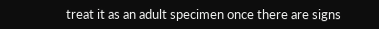treat it as an adult specimen once there are signs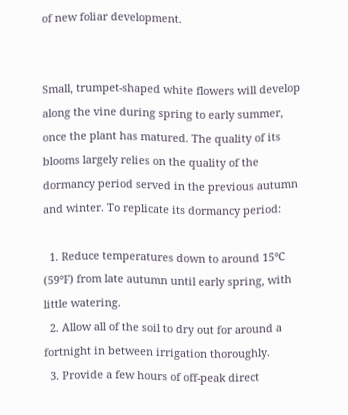of new foliar development.


Small, trumpet-shaped white flowers will develop along the vine during spring to early summer, once the plant has matured. The quality of its blooms largely relies on the quality of the dormancy period served in the previous autumn and winter. To replicate its dormancy period:

  1. Reduce temperatures down to around 15°C (59°F) from late autumn until early spring, with little watering.
  2. Allow all of the soil to dry out for around a fortnight in between irrigation thoroughly.
  3. Provide a few hours of off-peak direct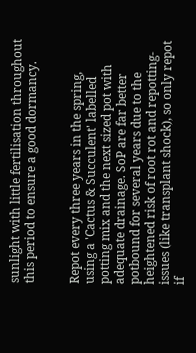sunlight with little fertilisation throughout this period to ensure a good dormancy.


Repot every three years in the spring, using a 'Cactus & Succulent' labelled potting mix and the next sized pot with adequate drainage. SoP are far better potbound for several years due to the heightened risk of root rot and repotting-issues (like transplant shock), so only repot if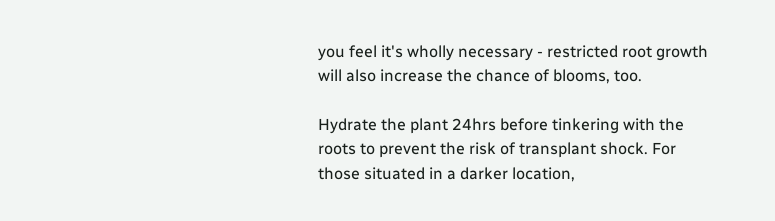you feel it's wholly necessary - restricted root growth will also increase the chance of blooms, too.

Hydrate the plant 24hrs before tinkering with the roots to prevent the risk of transplant shock. For those situated in a darker location,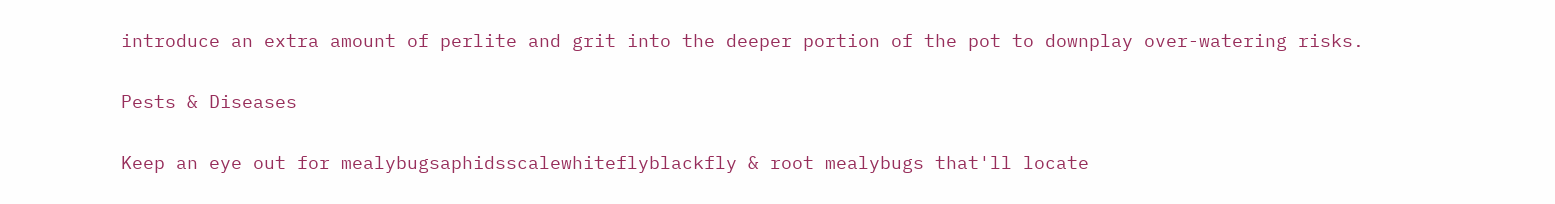introduce an extra amount of perlite and grit into the deeper portion of the pot to downplay over-watering risks.

Pests & Diseases

Keep an eye out for mealybugsaphidsscalewhiteflyblackfly & root mealybugs that'll locate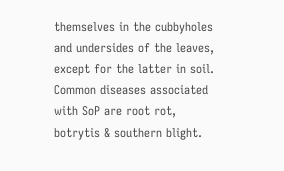themselves in the cubbyholes and undersides of the leaves, except for the latter in soil. Common diseases associated with SoP are root rot, botrytis & southern blight.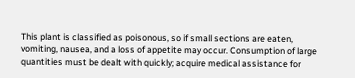This plant is classified as poisonous, so if small sections are eaten, vomiting, nausea, and a loss of appetite may occur. Consumption of large quantities must be dealt with quickly; acquire medical assistance for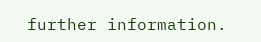further information.